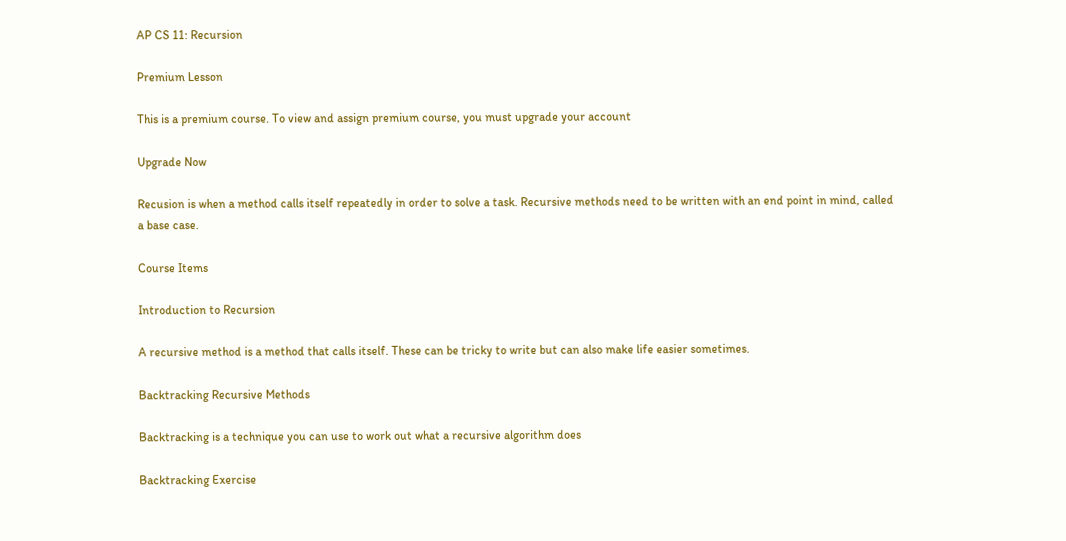AP CS 11: Recursion

Premium Lesson

This is a premium course. To view and assign premium course, you must upgrade your account

Upgrade Now

Recusion is when a method calls itself repeatedly in order to solve a task. Recursive methods need to be written with an end point in mind, called a base case.

Course Items

Introduction to Recursion

A recursive method is a method that calls itself. These can be tricky to write but can also make life easier sometimes.

Backtracking Recursive Methods

Backtracking is a technique you can use to work out what a recursive algorithm does

Backtracking Exercise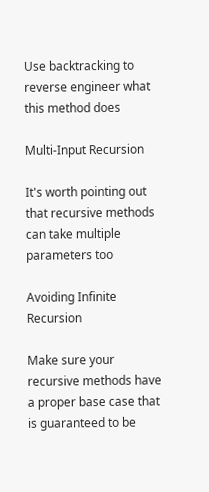Use backtracking to reverse engineer what this method does

Multi-Input Recursion

It's worth pointing out that recursive methods can take multiple parameters too

Avoiding Infinite Recursion

Make sure your recursive methods have a proper base case that is guaranteed to be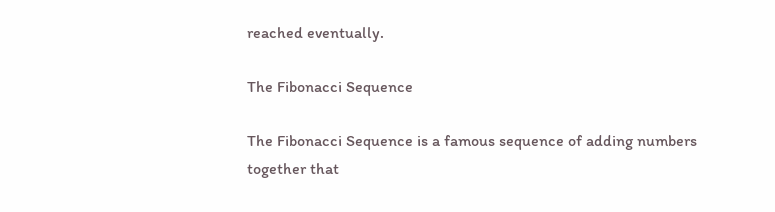reached eventually.

The Fibonacci Sequence

The Fibonacci Sequence is a famous sequence of adding numbers together that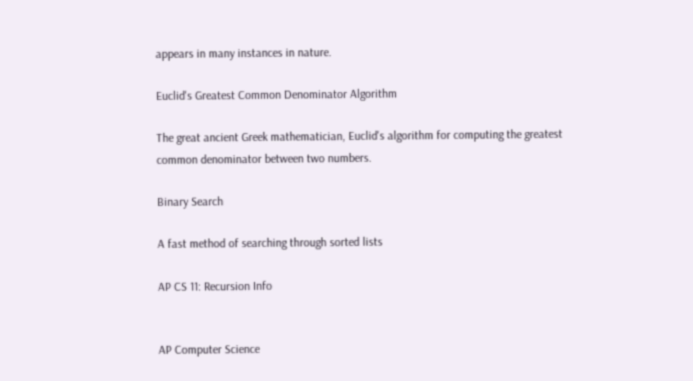appears in many instances in nature.

Euclid's Greatest Common Denominator Algorithm

The great ancient Greek mathematician, Euclid's algorithm for computing the greatest common denominator between two numbers.

Binary Search

A fast method of searching through sorted lists

AP CS 11: Recursion Info


AP Computer Science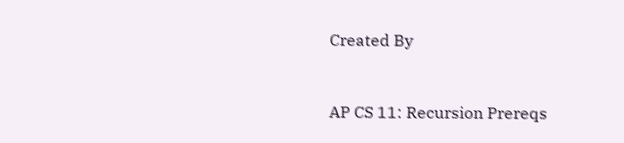Created By


AP CS 11: Recursion Prereqs